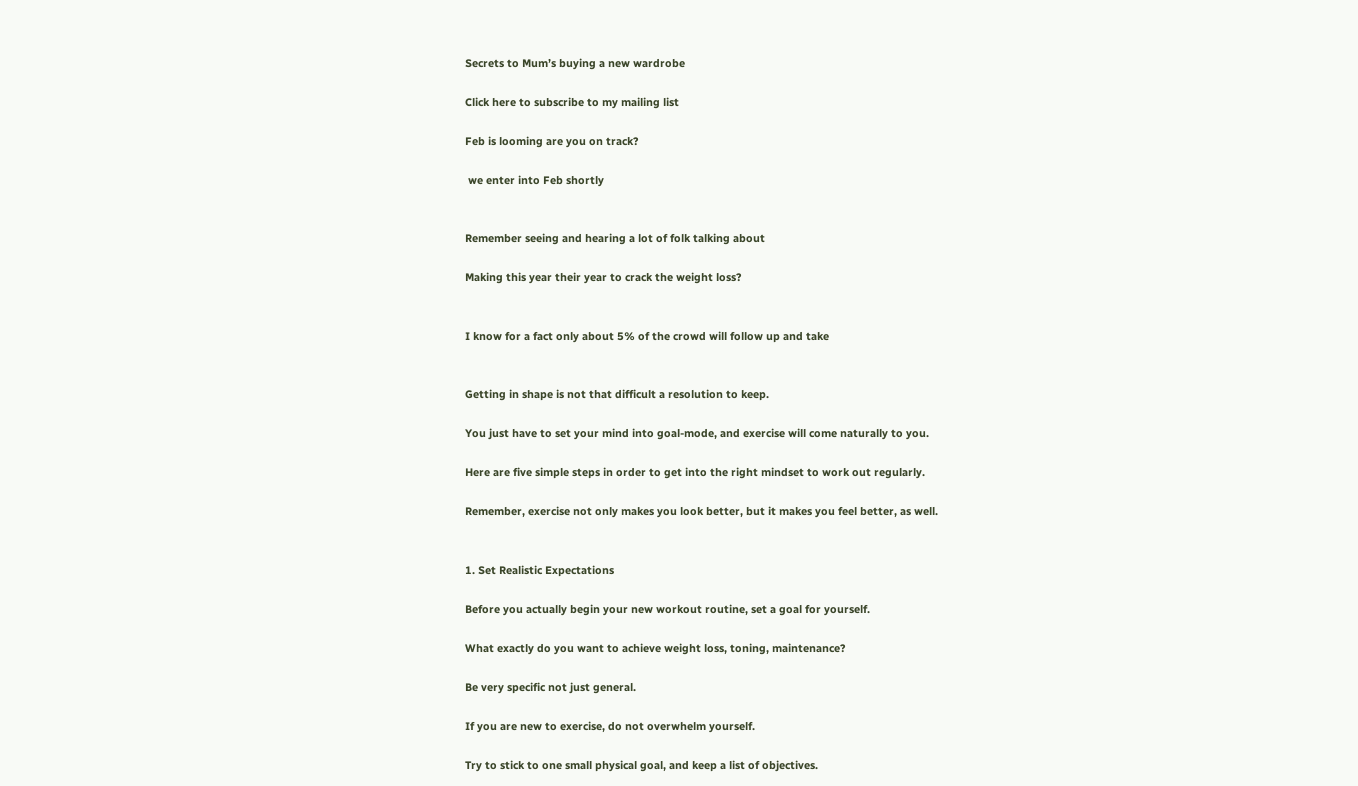Secrets to Mum’s buying a new wardrobe

Click here to subscribe to my mailing list

Feb is looming are you on track?

 we enter into Feb shortly


Remember seeing and hearing a lot of folk talking about

Making this year their year to crack the weight loss?


I know for a fact only about 5% of the crowd will follow up and take


Getting in shape is not that difficult a resolution to keep.

You just have to set your mind into goal-mode, and exercise will come naturally to you.

Here are five simple steps in order to get into the right mindset to work out regularly.

Remember, exercise not only makes you look better, but it makes you feel better, as well.


1. Set Realistic Expectations

Before you actually begin your new workout routine, set a goal for yourself.

What exactly do you want to achieve weight loss, toning, maintenance?

Be very specific not just general.

If you are new to exercise, do not overwhelm yourself.

Try to stick to one small physical goal, and keep a list of objectives.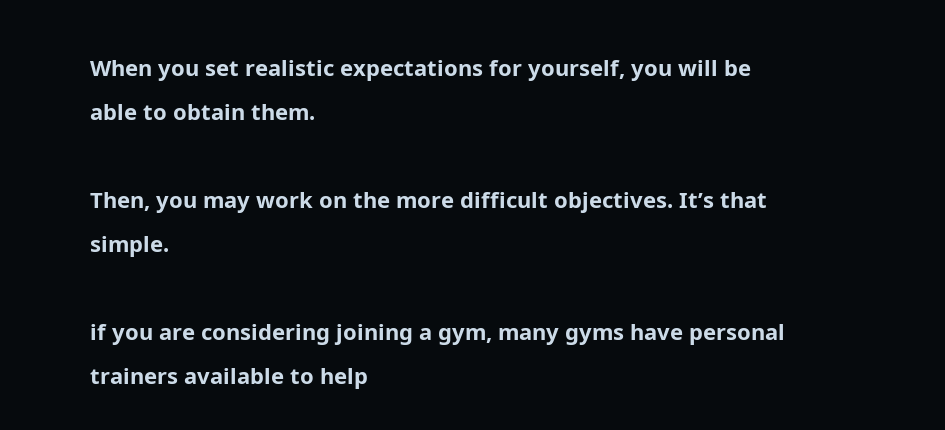When you set realistic expectations for yourself, you will be able to obtain them.

Then, you may work on the more difficult objectives. It’s that simple.

if you are considering joining a gym, many gyms have personal trainers available to help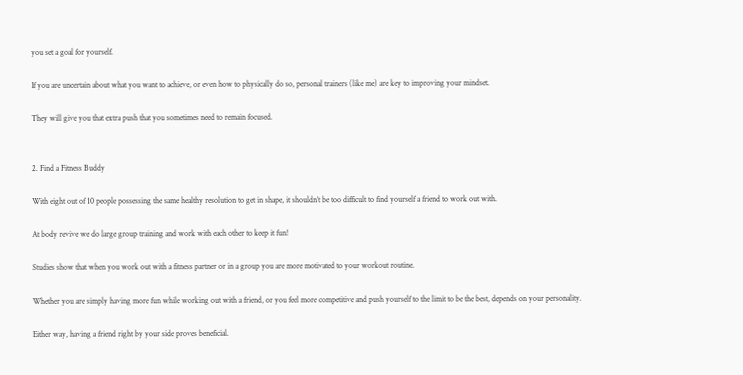you set a goal for yourself.

If you are uncertain about what you want to achieve, or even how to physically do so, personal trainers (like me) are key to improving your mindset.

They will give you that extra push that you sometimes need to remain focused.


2. Find a Fitness Buddy

With eight out of 10 people possessing the same healthy resolution to get in shape, it shouldn’t be too difficult to find yourself a friend to work out with.

At body revive we do large group training and work with each other to keep it fun!

Studies show that when you work out with a fitness partner or in a group you are more motivated to your workout routine.

Whether you are simply having more fun while working out with a friend, or you feel more competitive and push yourself to the limit to be the best, depends on your personality.

Either way, having a friend right by your side proves beneficial.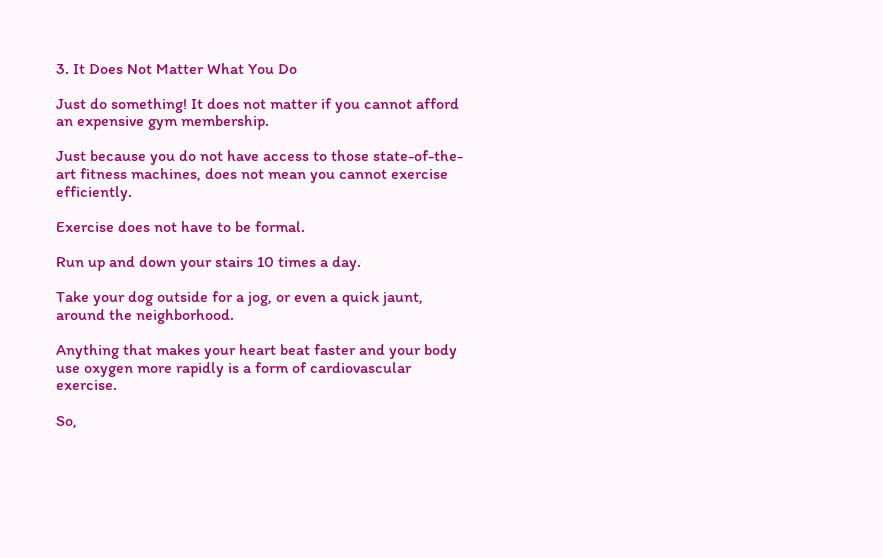3. It Does Not Matter What You Do

Just do something! It does not matter if you cannot afford an expensive gym membership.

Just because you do not have access to those state-of-the-art fitness machines, does not mean you cannot exercise efficiently.

Exercise does not have to be formal.

Run up and down your stairs 10 times a day.

Take your dog outside for a jog, or even a quick jaunt, around the neighborhood.

Anything that makes your heart beat faster and your body use oxygen more rapidly is a form of cardiovascular exercise.

So,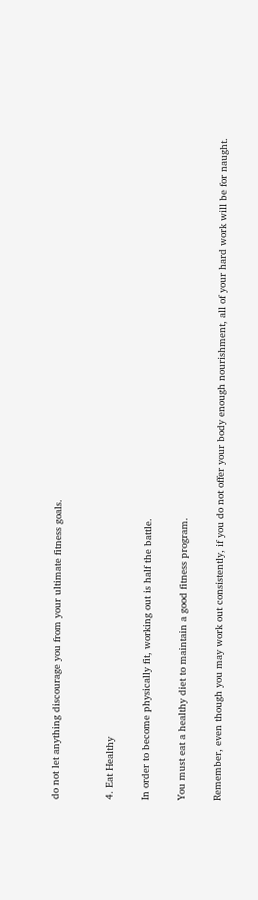do not let anything discourage you from your ultimate fitness goals.


4. Eat Healthy

In order to become physically fit, working out is half the battle.

You must eat a healthy diet to maintain a good fitness program.

Remember, even though you may work out consistently, if you do not offer your body enough nourishment, all of your hard work will be for naught.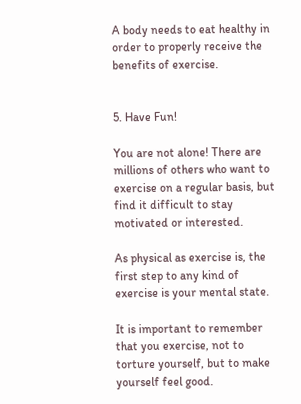A body needs to eat healthy in order to properly receive the benefits of exercise.


5. Have Fun!

You are not alone! There are millions of others who want to exercise on a regular basis, but find it difficult to stay motivated or interested.

As physical as exercise is, the first step to any kind of exercise is your mental state.

It is important to remember that you exercise, not to torture yourself, but to make yourself feel good.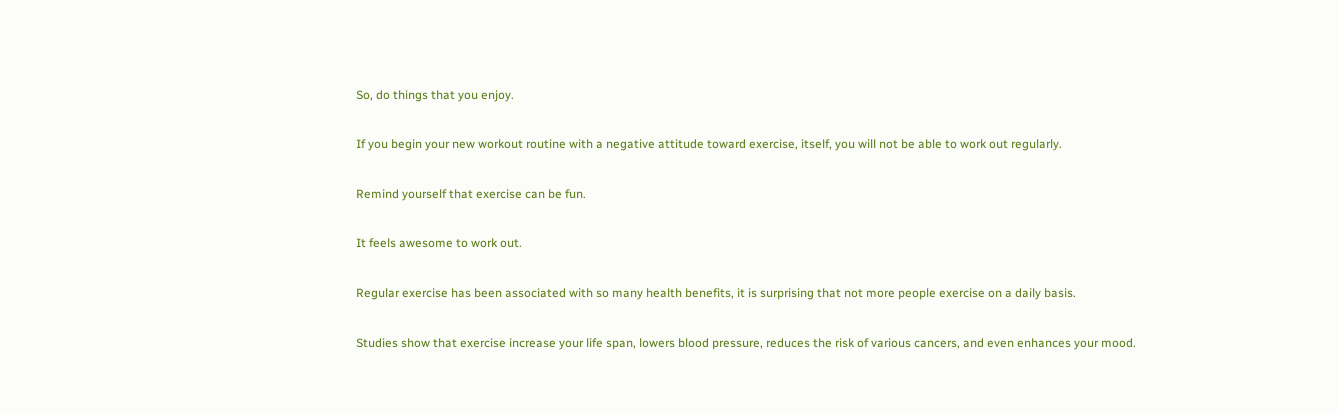So, do things that you enjoy.

If you begin your new workout routine with a negative attitude toward exercise, itself, you will not be able to work out regularly.

Remind yourself that exercise can be fun.

It feels awesome to work out.

Regular exercise has been associated with so many health benefits, it is surprising that not more people exercise on a daily basis.

Studies show that exercise increase your life span, lowers blood pressure, reduces the risk of various cancers, and even enhances your mood.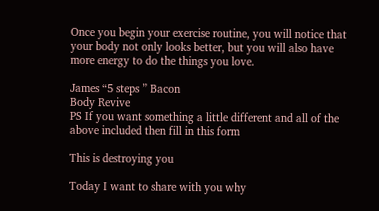Once you begin your exercise routine, you will notice that your body not only looks better, but you will also have more energy to do the things you love.

James “5 steps ” Bacon
Body Revive
PS If you want something a little different and all of the above included then fill in this form

This is destroying you

Today I want to share with you why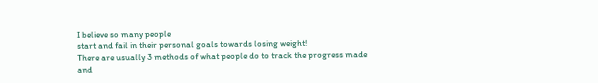I believe so many people
start and fail in their personal goals towards losing weight!
There are usually 3 methods of what people do to track the progress made
and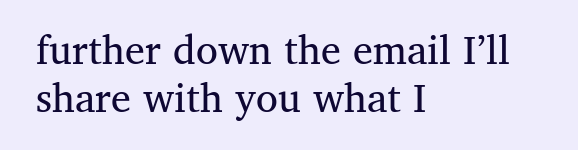further down the email I’ll share with you what I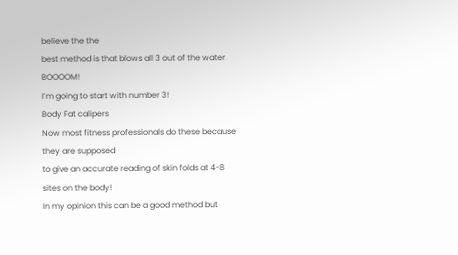believe the the
best method is that blows all 3 out of the water BOOOOM!
I’m going to start with number 3!
Body Fat calipers
Now most fitness professionals do these because they are supposed
to give an accurate reading of skin folds at 4-8 sites on the body!
In my opinion this can be a good method but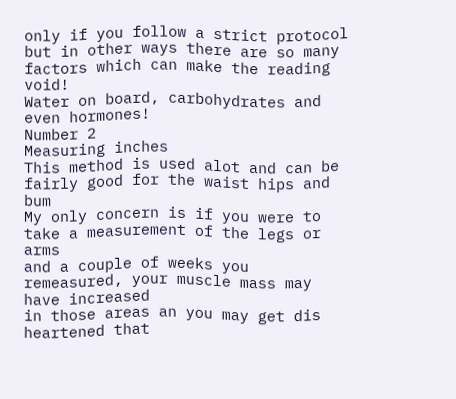only if you follow a strict protocol
but in other ways there are so many factors which can make the reading void!
Water on board, carbohydrates and even hormones!
Number 2
Measuring inches
This method is used alot and can be fairly good for the waist hips and bum
My only concern is if you were to take a measurement of the legs or arms
and a couple of weeks you remeasured, your muscle mass may have increased
in those areas an you may get dis heartened that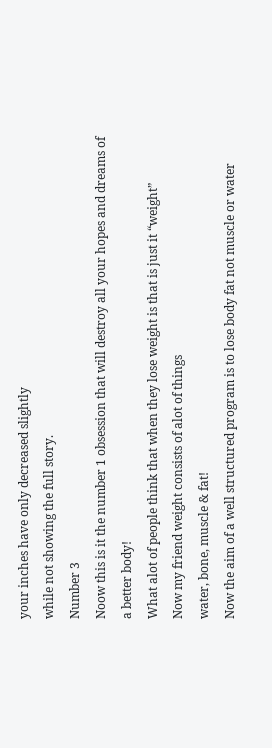your inches have only decreased slightly
while not showing the full story.
Number 3
Noow this is it the number 1 obsession that will destroy all your hopes and dreams of
a better body!
What alot of people think that when they lose weight is that is just it “weight”
Now my friend weight consists of alot of things
water, bone, muscle & fat!
Now the aim of a well structured program is to lose body fat not muscle or water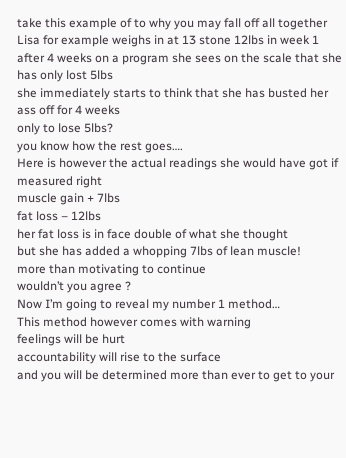take this example of to why you may fall off all together
Lisa for example weighs in at 13 stone 12lbs in week 1
after 4 weeks on a program she sees on the scale that she has only lost 5lbs
she immediately starts to think that she has busted her ass off for 4 weeks
only to lose 5lbs?
you know how the rest goes….
Here is however the actual readings she would have got if measured right
muscle gain + 7lbs
fat loss – 12lbs
her fat loss is in face double of what she thought
but she has added a whopping 7lbs of lean muscle!
more than motivating to continue
wouldn’t you agree ?
Now I’m going to reveal my number 1 method…
This method however comes with warning
feelings will be hurt
accountability will rise to the surface
and you will be determined more than ever to get to your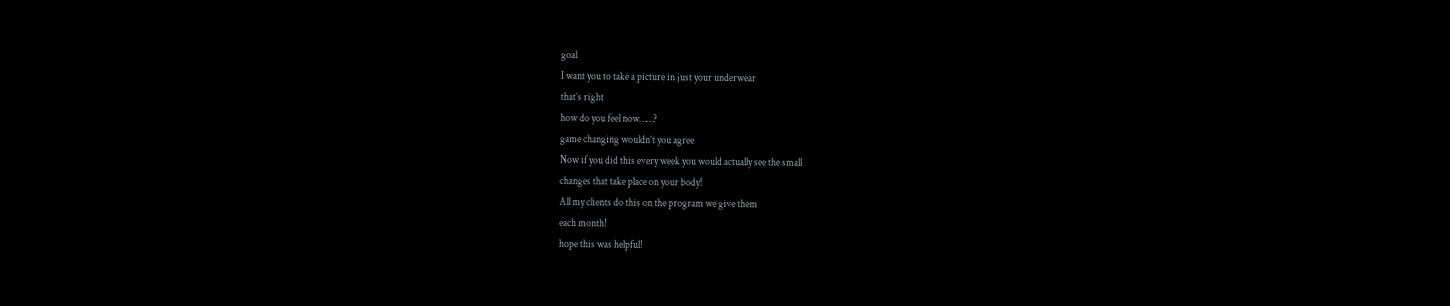goal
I want you to take a picture in just your underwear
that’s right
how do you feel now……?
game changing wouldn’t you agree
Now if you did this every week you would actually see the small
changes that take place on your body!
All my clients do this on the program we give them
each month!
hope this was helpful!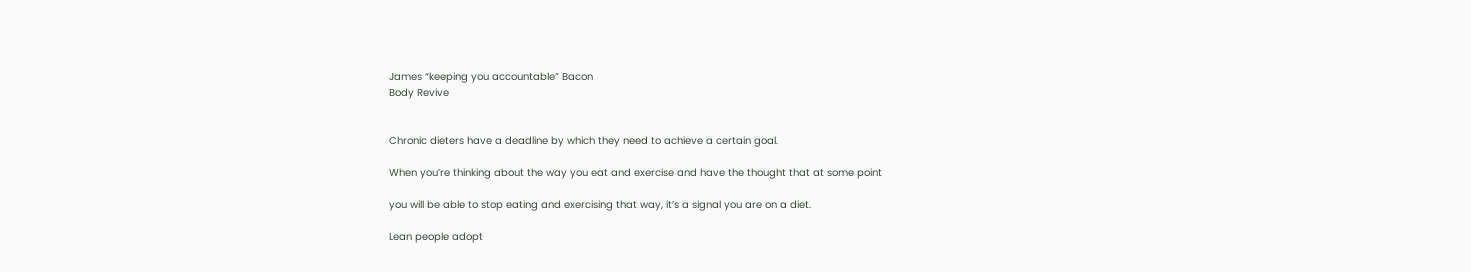James “keeping you accountable” Bacon
Body Revive


Chronic dieters have a deadline by which they need to achieve a certain goal.

When you’re thinking about the way you eat and exercise and have the thought that at some point

you will be able to stop eating and exercising that way, it’s a signal you are on a diet.

Lean people adopt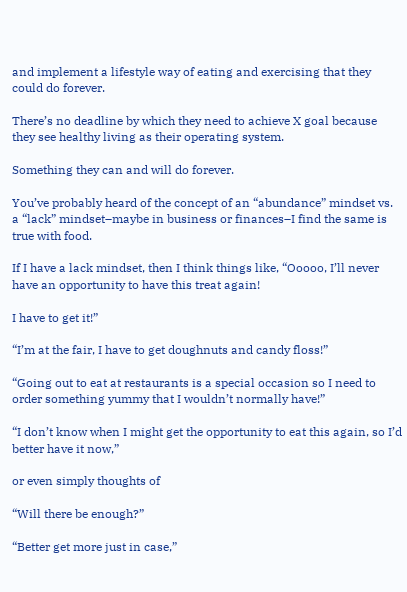and implement a lifestyle way of eating and exercising that they could do forever.

There’s no deadline by which they need to achieve X goal because they see healthy living as their operating system.

Something they can and will do forever.

You’ve probably heard of the concept of an “abundance” mindset vs. a “lack” mindset–maybe in business or finances–I find the same is true with food.

If I have a lack mindset, then I think things like, “Ooooo, I’ll never have an opportunity to have this treat again!

I have to get it!”

“I’m at the fair, I have to get doughnuts and candy floss!”

“Going out to eat at restaurants is a special occasion so I need to order something yummy that I wouldn’t normally have!”

“I don’t know when I might get the opportunity to eat this again, so I’d better have it now,”

or even simply thoughts of

“Will there be enough?”

“Better get more just in case,”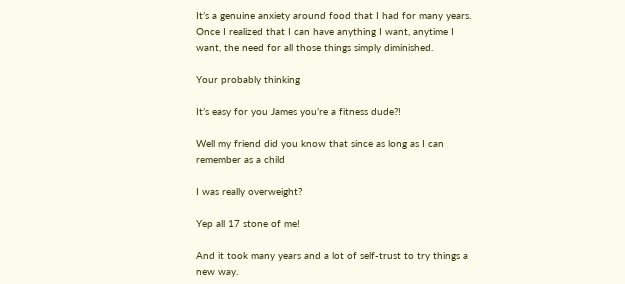It’s a genuine anxiety around food that I had for many years. Once I realized that I can have anything I want, anytime I want, the need for all those things simply diminished.

Your probably thinking

It’s easy for you James you’re a fitness dude?!

Well my friend did you know that since as long as I can remember as a child

I was really overweight?

Yep all 17 stone of me!

And it took many years and a lot of self-trust to try things a new way.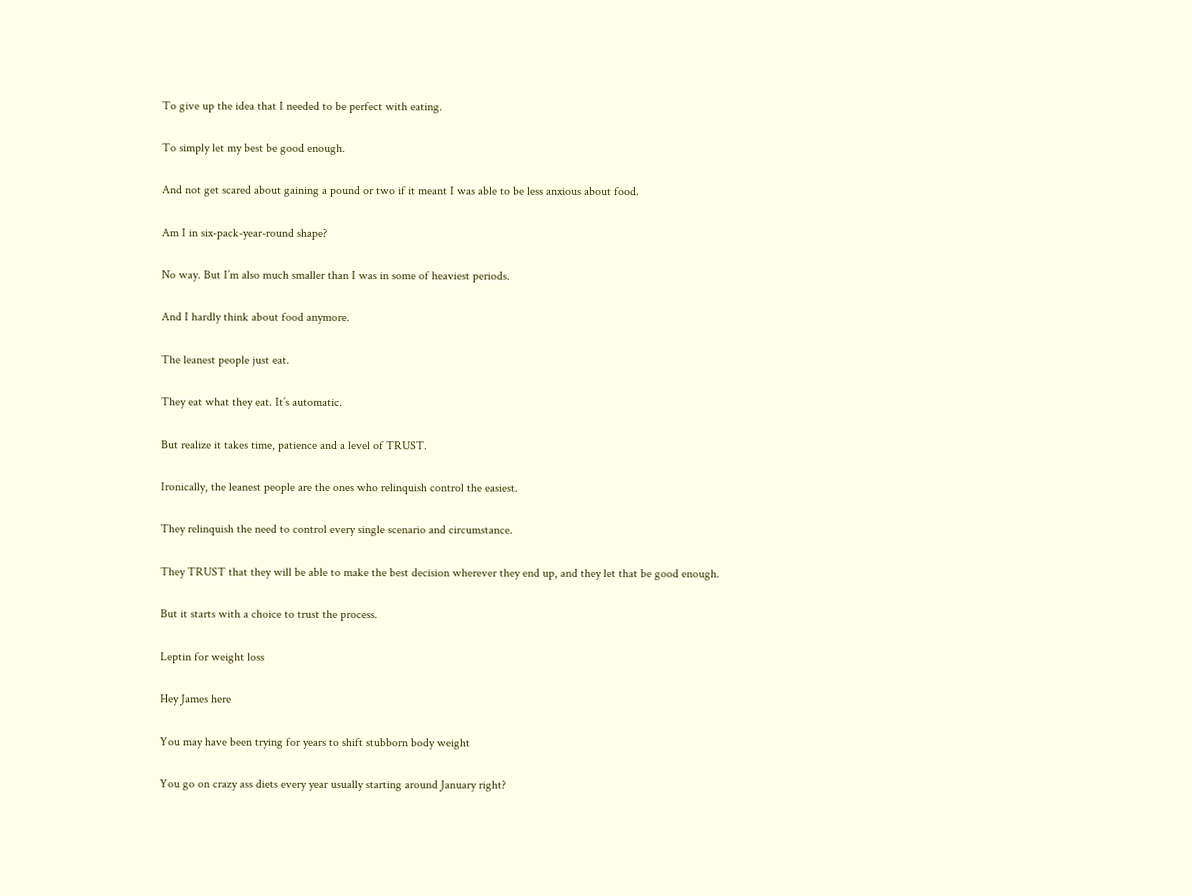To give up the idea that I needed to be perfect with eating.

To simply let my best be good enough.

And not get scared about gaining a pound or two if it meant I was able to be less anxious about food.

Am I in six-pack-year-round shape?

No way. But I’m also much smaller than I was in some of heaviest periods.

And I hardly think about food anymore.

The leanest people just eat.

They eat what they eat. It’s automatic.

But realize it takes time, patience and a level of TRUST.

Ironically, the leanest people are the ones who relinquish control the easiest.

They relinquish the need to control every single scenario and circumstance.

They TRUST that they will be able to make the best decision wherever they end up, and they let that be good enough.

But it starts with a choice to trust the process.

Leptin for weight loss

Hey James here

You may have been trying for years to shift stubborn body weight

You go on crazy ass diets every year usually starting around January right?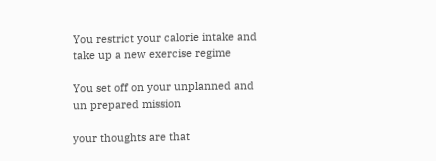You restrict your calorie intake and take up a new exercise regime

You set off on your unplanned and un prepared mission

your thoughts are that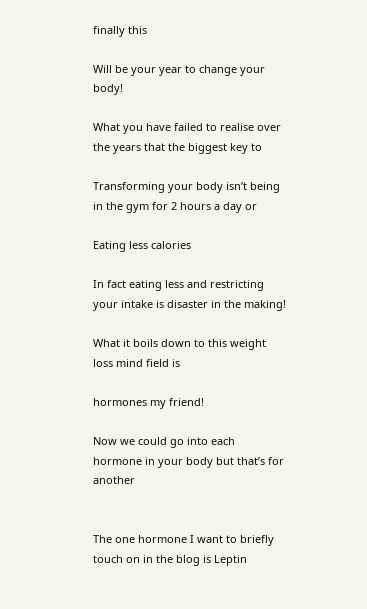finally this

Will be your year to change your body!

What you have failed to realise over the years that the biggest key to

Transforming your body isn’t being in the gym for 2 hours a day or

Eating less calories

In fact eating less and restricting your intake is disaster in the making!

What it boils down to this weight loss mind field is

hormones my friend!

Now we could go into each hormone in your body but that’s for another


The one hormone I want to briefly touch on in the blog is Leptin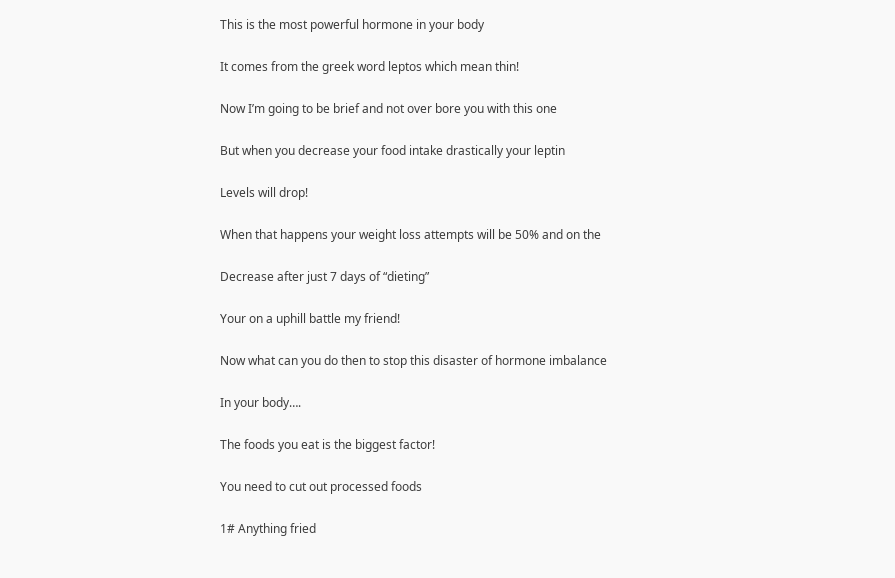This is the most powerful hormone in your body

It comes from the greek word leptos which mean thin!

Now I’m going to be brief and not over bore you with this one

But when you decrease your food intake drastically your leptin

Levels will drop!

When that happens your weight loss attempts will be 50% and on the

Decrease after just 7 days of “dieting”

Your on a uphill battle my friend!

Now what can you do then to stop this disaster of hormone imbalance

In your body….

The foods you eat is the biggest factor!

You need to cut out processed foods

1# Anything fried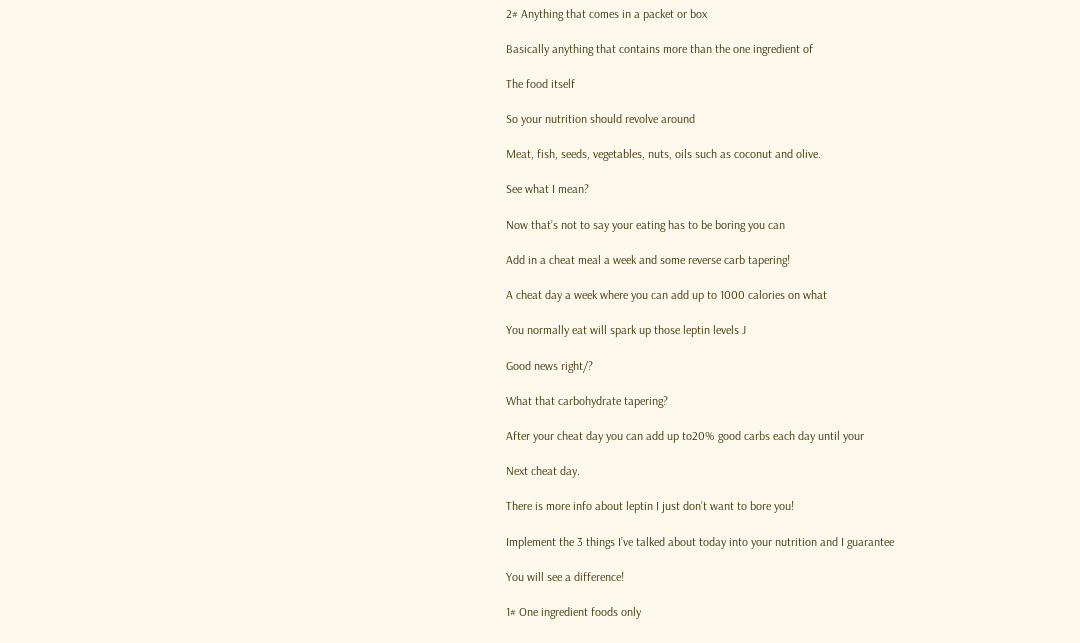2# Anything that comes in a packet or box

Basically anything that contains more than the one ingredient of

The food itself

So your nutrition should revolve around

Meat, fish, seeds, vegetables, nuts, oils such as coconut and olive.

See what I mean?

Now that’s not to say your eating has to be boring you can

Add in a cheat meal a week and some reverse carb tapering!

A cheat day a week where you can add up to 1000 calories on what

You normally eat will spark up those leptin levels J

Good news right/?

What that carbohydrate tapering?

After your cheat day you can add up to20% good carbs each day until your

Next cheat day.

There is more info about leptin I just don’t want to bore you!

Implement the 3 things I’ve talked about today into your nutrition and I guarantee

You will see a difference!

1# One ingredient foods only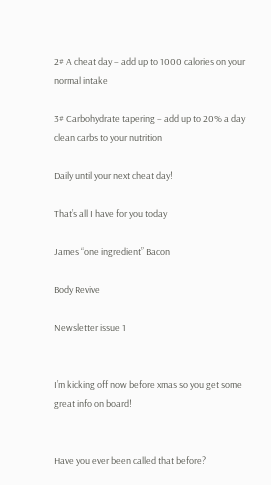2# A cheat day – add up to 1000 calories on your normal intake

3# Carbohydrate tapering – add up to 20% a day clean carbs to your nutrition

Daily until your next cheat day!

That’s all I have for you today

James “one ingredient” Bacon

Body Revive

Newsletter issue 1


I’m kicking off now before xmas so you get some great info on board!


Have you ever been called that before?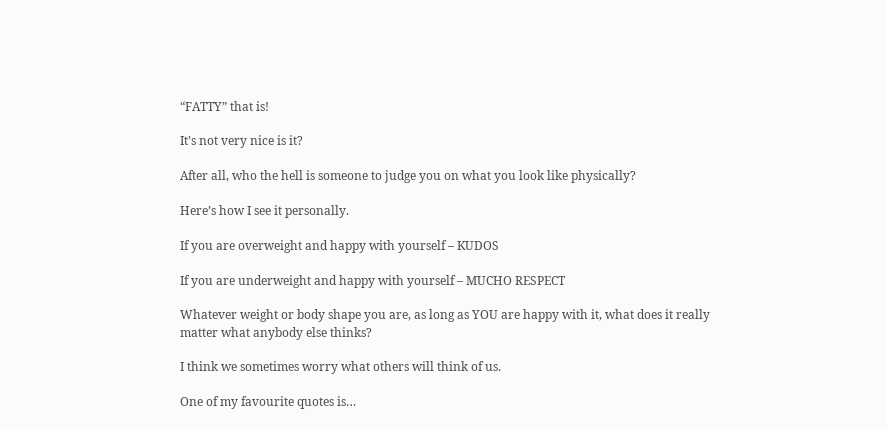“FATTY” that is!

It’s not very nice is it?

After all, who the hell is someone to judge you on what you look like physically?

Here’s how I see it personally.

If you are overweight and happy with yourself – KUDOS

If you are underweight and happy with yourself – MUCHO RESPECT

Whatever weight or body shape you are, as long as YOU are happy with it, what does it really matter what anybody else thinks?

I think we sometimes worry what others will think of us.

One of my favourite quotes is…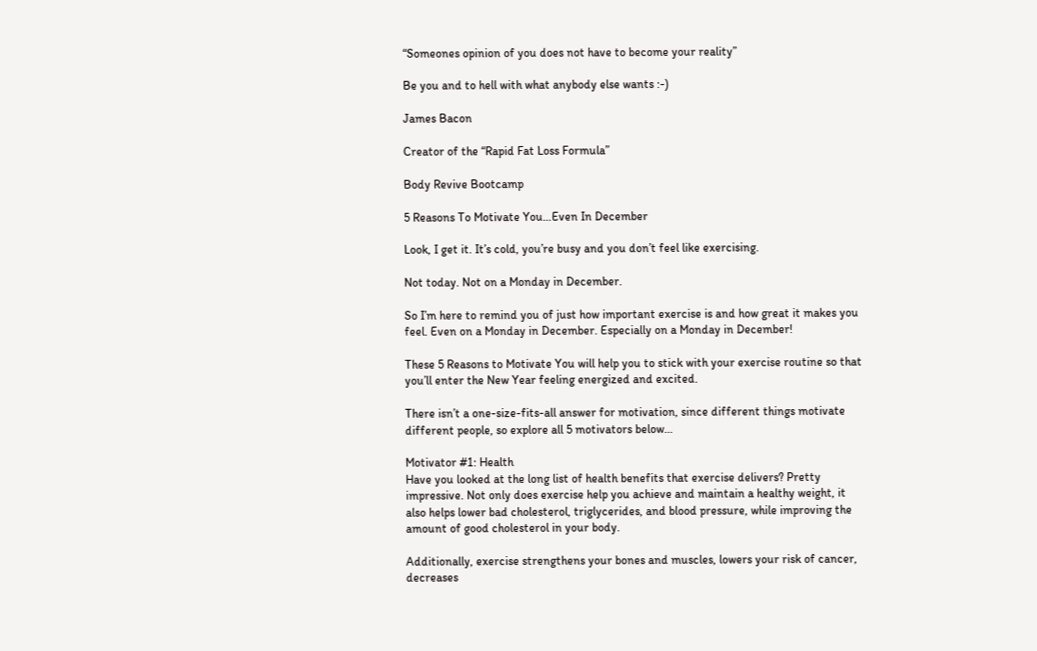“Someones opinion of you does not have to become your reality”

Be you and to hell with what anybody else wants :-)

James Bacon

Creator of the “Rapid Fat Loss Formula”

Body Revive Bootcamp

5 Reasons To Motivate You…Even In December

Look, I get it. It’s cold, you’re busy and you don’t feel like exercising.

Not today. Not on a Monday in December.

So I’m here to remind you of just how important exercise is and how great it makes you feel. Even on a Monday in December. Especially on a Monday in December!

These 5 Reasons to Motivate You will help you to stick with your exercise routine so that you’ll enter the New Year feeling energized and excited.

There isn’t a one-size-fits-all answer for motivation, since different things motivate different people, so explore all 5 motivators below…

Motivator #1: Health
Have you looked at the long list of health benefits that exercise delivers? Pretty impressive. Not only does exercise help you achieve and maintain a healthy weight, it also helps lower bad cholesterol, triglycerides, and blood pressure, while improving the amount of good cholesterol in your body.

Additionally, exercise strengthens your bones and muscles, lowers your risk of cancer, decreases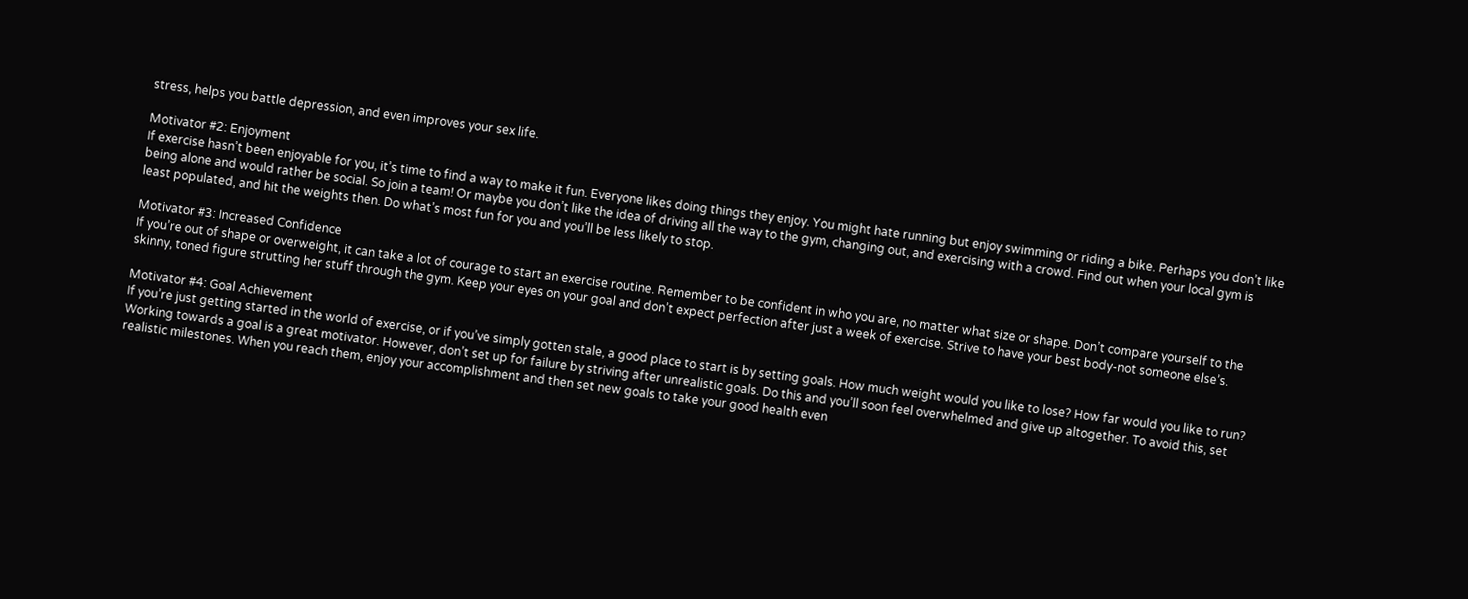stress, helps you battle depression, and even improves your sex life.

Motivator #2: Enjoyment
If exercise hasn’t been enjoyable for you, it’s time to find a way to make it fun. Everyone likes doing things they enjoy. You might hate running but enjoy swimming or riding a bike. Perhaps you don’t like being alone and would rather be social. So join a team! Or maybe you don’t like the idea of driving all the way to the gym, changing out, and exercising with a crowd. Find out when your local gym is least populated, and hit the weights then. Do what’s most fun for you and you’ll be less likely to stop.

Motivator #3: Increased Confidence
If you’re out of shape or overweight, it can take a lot of courage to start an exercise routine. Remember to be confident in who you are, no matter what size or shape. Don’t compare yourself to the skinny, toned figure strutting her stuff through the gym. Keep your eyes on your goal and don’t expect perfection after just a week of exercise. Strive to have your best body-not someone else’s.

Motivator #4: Goal Achievement
If you’re just getting started in the world of exercise, or if you’ve simply gotten stale, a good place to start is by setting goals. How much weight would you like to lose? How far would you like to run? Working towards a goal is a great motivator. However, don’t set up for failure by striving after unrealistic goals. Do this and you’ll soon feel overwhelmed and give up altogether. To avoid this, set realistic milestones. When you reach them, enjoy your accomplishment and then set new goals to take your good health even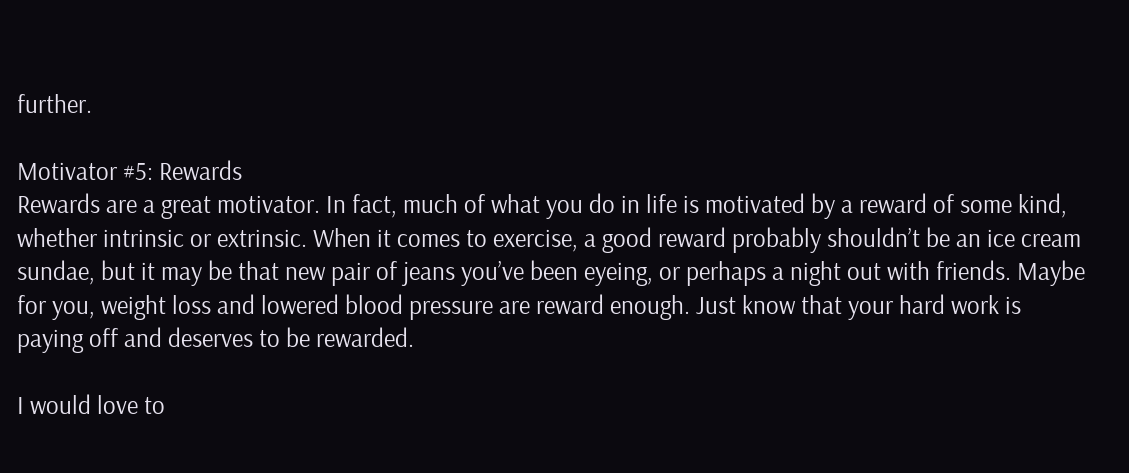further.

Motivator #5: Rewards
Rewards are a great motivator. In fact, much of what you do in life is motivated by a reward of some kind, whether intrinsic or extrinsic. When it comes to exercise, a good reward probably shouldn’t be an ice cream sundae, but it may be that new pair of jeans you’ve been eyeing, or perhaps a night out with friends. Maybe for you, weight loss and lowered blood pressure are reward enough. Just know that your hard work is paying off and deserves to be rewarded.

I would love to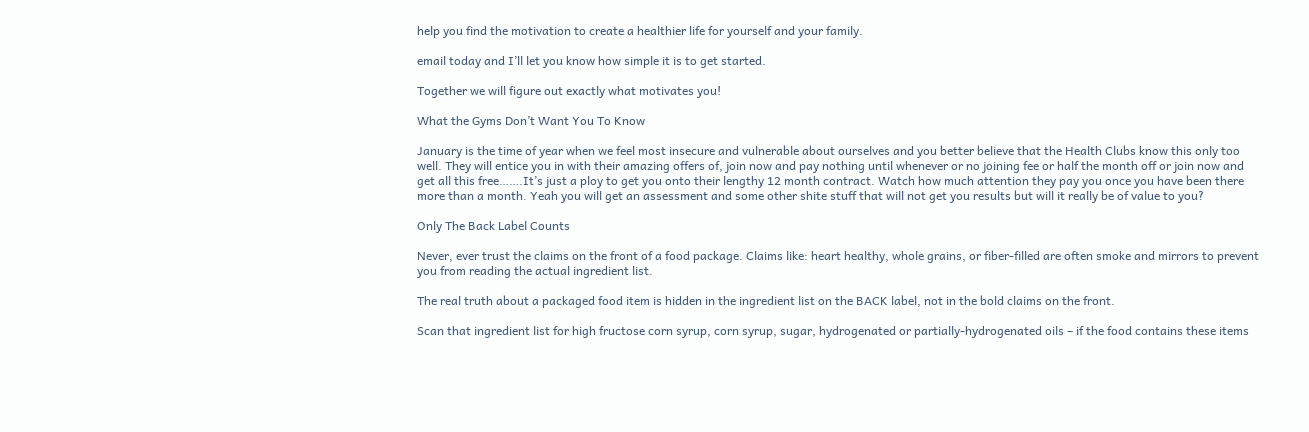help you find the motivation to create a healthier life for yourself and your family.

email today and I’ll let you know how simple it is to get started.

Together we will figure out exactly what motivates you!

What the Gyms Don’t Want You To Know

January is the time of year when we feel most insecure and vulnerable about ourselves and you better believe that the Health Clubs know this only too well. They will entice you in with their amazing offers of, join now and pay nothing until whenever or no joining fee or half the month off or join now and get all this free…….It’s just a ploy to get you onto their lengthy 12 month contract. Watch how much attention they pay you once you have been there more than a month. Yeah you will get an assessment and some other shite stuff that will not get you results but will it really be of value to you?

Only The Back Label Counts

Never, ever trust the claims on the front of a food package. Claims like: heart healthy, whole grains, or fiber-filled are often smoke and mirrors to prevent you from reading the actual ingredient list.

The real truth about a packaged food item is hidden in the ingredient list on the BACK label, not in the bold claims on the front.

Scan that ingredient list for high fructose corn syrup, corn syrup, sugar, hydrogenated or partially-hydrogenated oils – if the food contains these items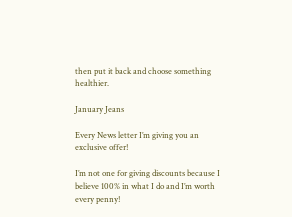then put it back and choose something healthier.

January Jeans

Every News letter I’m giving you an exclusive offer!

I’m not one for giving discounts because I believe 100% in what I do and I’m worth every penny!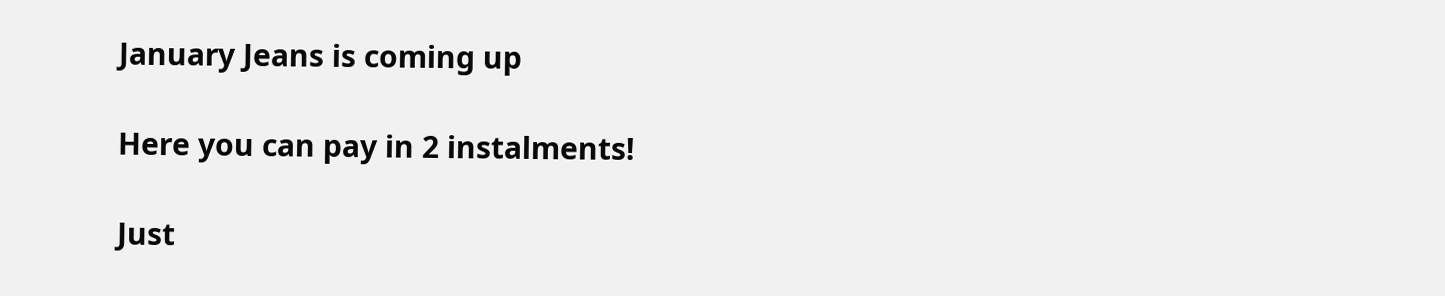January Jeans is coming up

Here you can pay in 2 instalments!

Just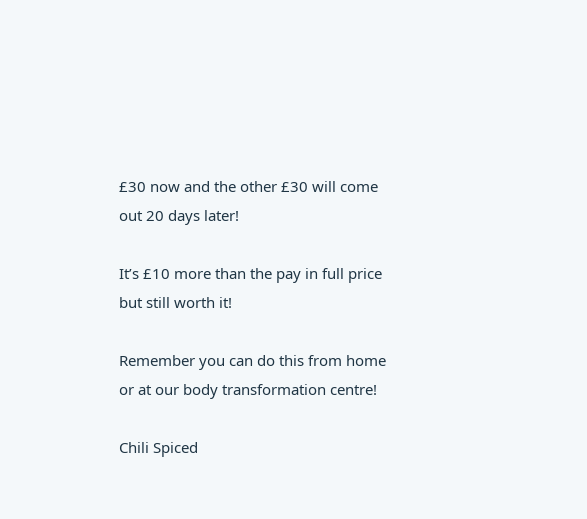£30 now and the other £30 will come out 20 days later!

It’s £10 more than the pay in full price but still worth it!

Remember you can do this from home or at our body transformation centre!

Chili Spiced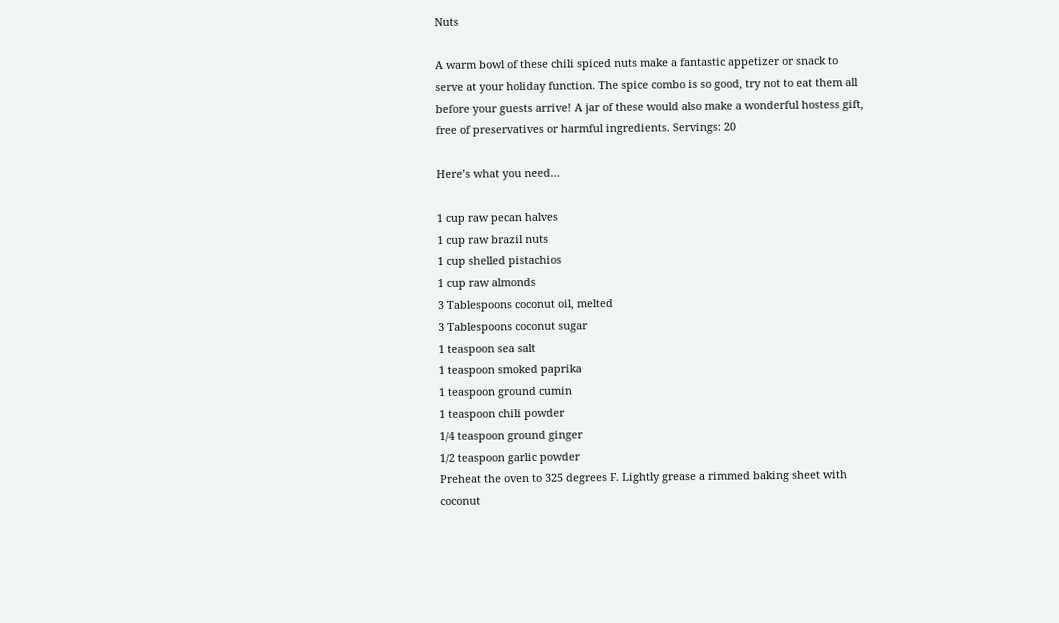Nuts

A warm bowl of these chili spiced nuts make a fantastic appetizer or snack to serve at your holiday function. The spice combo is so good, try not to eat them all before your guests arrive! A jar of these would also make a wonderful hostess gift, free of preservatives or harmful ingredients. Servings: 20

Here’s what you need…

1 cup raw pecan halves
1 cup raw brazil nuts
1 cup shelled pistachios
1 cup raw almonds
3 Tablespoons coconut oil, melted
3 Tablespoons coconut sugar
1 teaspoon sea salt
1 teaspoon smoked paprika
1 teaspoon ground cumin
1 teaspoon chili powder
1/4 teaspoon ground ginger
1/2 teaspoon garlic powder
Preheat the oven to 325 degrees F. Lightly grease a rimmed baking sheet with coconut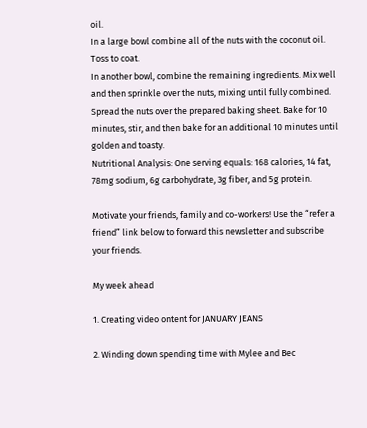oil.
In a large bowl combine all of the nuts with the coconut oil. Toss to coat.
In another bowl, combine the remaining ingredients. Mix well and then sprinkle over the nuts, mixing until fully combined.
Spread the nuts over the prepared baking sheet. Bake for 10 minutes, stir, and then bake for an additional 10 minutes until golden and toasty.
Nutritional Analysis: One serving equals: 168 calories, 14 fat, 78mg sodium, 6g carbohydrate, 3g fiber, and 5g protein.

Motivate your friends, family and co-workers! Use the “refer a friend” link below to forward this newsletter and subscribe your friends.

My week ahead

1. Creating video ontent for JANUARY JEANS

2. Winding down spending time with Mylee and Bec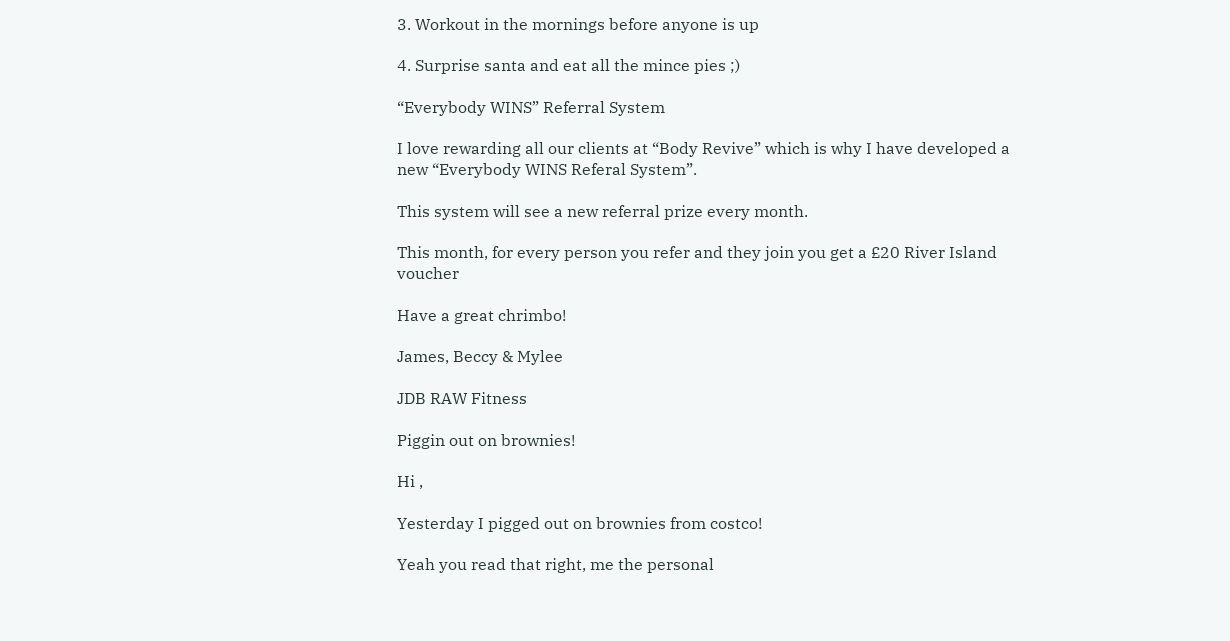3. Workout in the mornings before anyone is up

4. Surprise santa and eat all the mince pies ;)

“Everybody WINS” Referral System

I love rewarding all our clients at “Body Revive” which is why I have developed a new “Everybody WINS Referal System”.

This system will see a new referral prize every month.

This month, for every person you refer and they join you get a £20 River Island voucher

Have a great chrimbo!

James, Beccy & Mylee

JDB RAW Fitness

Piggin out on brownies!

Hi ,

Yesterday I pigged out on brownies from costco!

Yeah you read that right, me the personal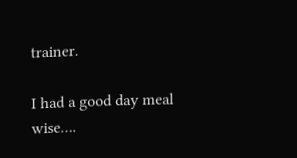trainer.

I had a good day meal wise….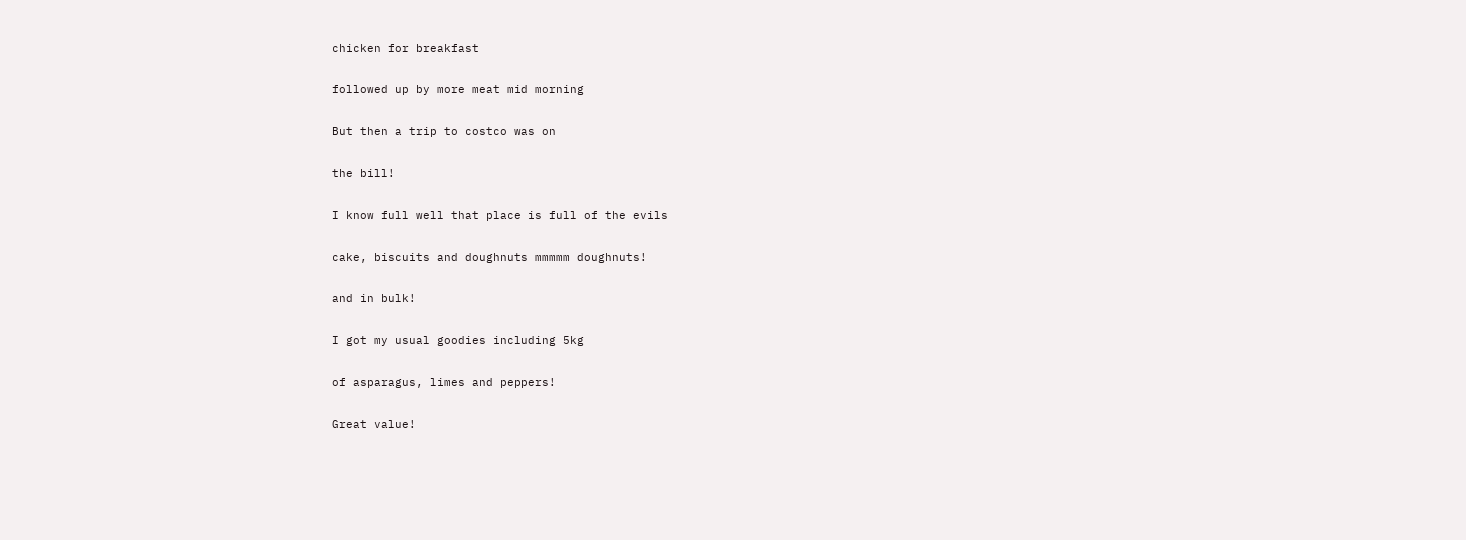chicken for breakfast

followed up by more meat mid morning

But then a trip to costco was on

the bill!

I know full well that place is full of the evils

cake, biscuits and doughnuts mmmmm doughnuts!

and in bulk!

I got my usual goodies including 5kg

of asparagus, limes and peppers!

Great value!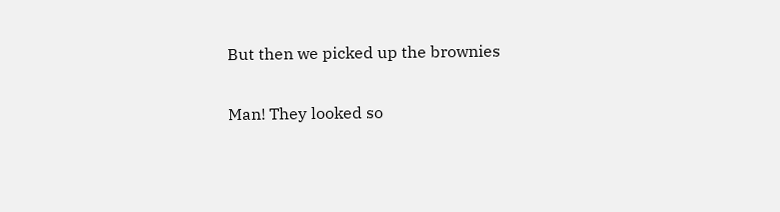But then we picked up the brownies

Man! They looked so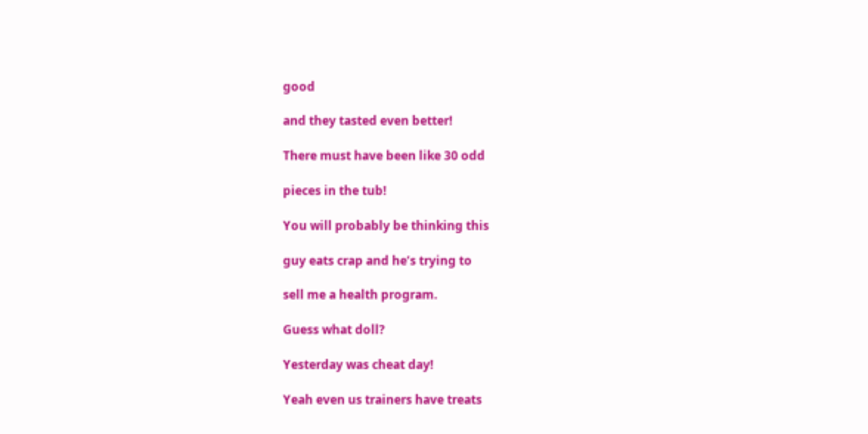good

and they tasted even better!

There must have been like 30 odd

pieces in the tub!

You will probably be thinking this

guy eats crap and he’s trying to

sell me a health program.

Guess what doll?

Yesterday was cheat day!

Yeah even us trainers have treats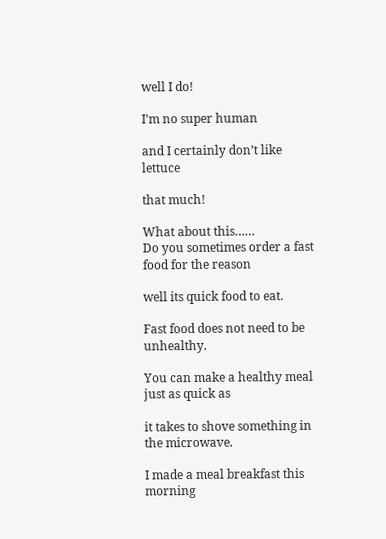well I do!

I’m no super human

and I certainly don’t like lettuce

that much!

What about this……
Do you sometimes order a fast food for the reason

well its quick food to eat.

Fast food does not need to be unhealthy.

You can make a healthy meal just as quick as

it takes to shove something in the microwave.

I made a meal breakfast this morning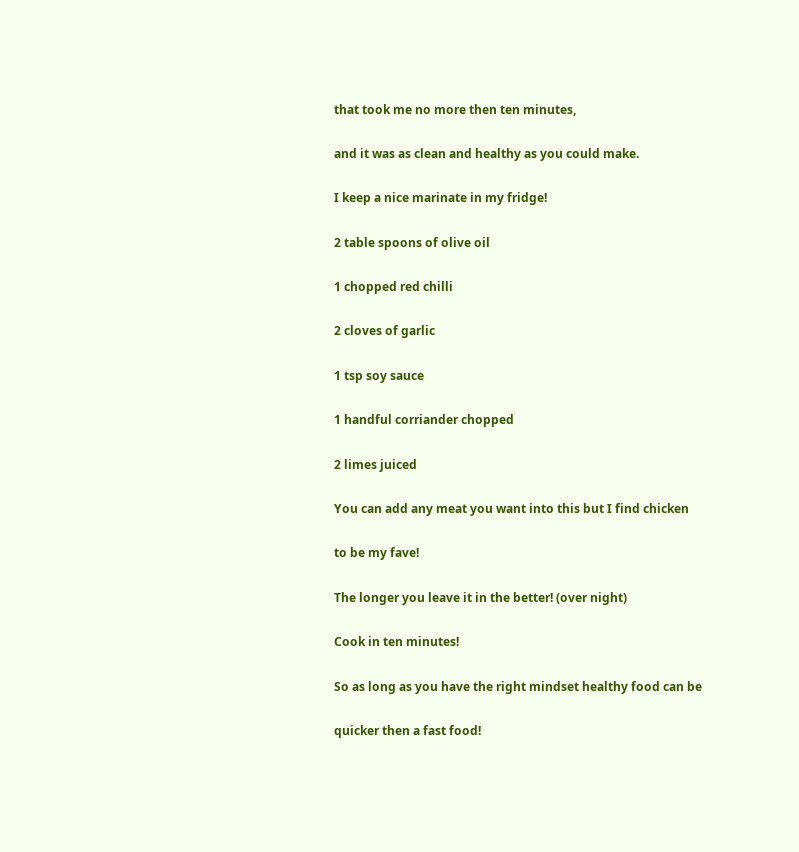that took me no more then ten minutes,

and it was as clean and healthy as you could make.

I keep a nice marinate in my fridge!

2 table spoons of olive oil

1 chopped red chilli

2 cloves of garlic

1 tsp soy sauce

1 handful corriander chopped

2 limes juiced

You can add any meat you want into this but I find chicken

to be my fave!

The longer you leave it in the better! (over night)

Cook in ten minutes!

So as long as you have the right mindset healthy food can be

quicker then a fast food!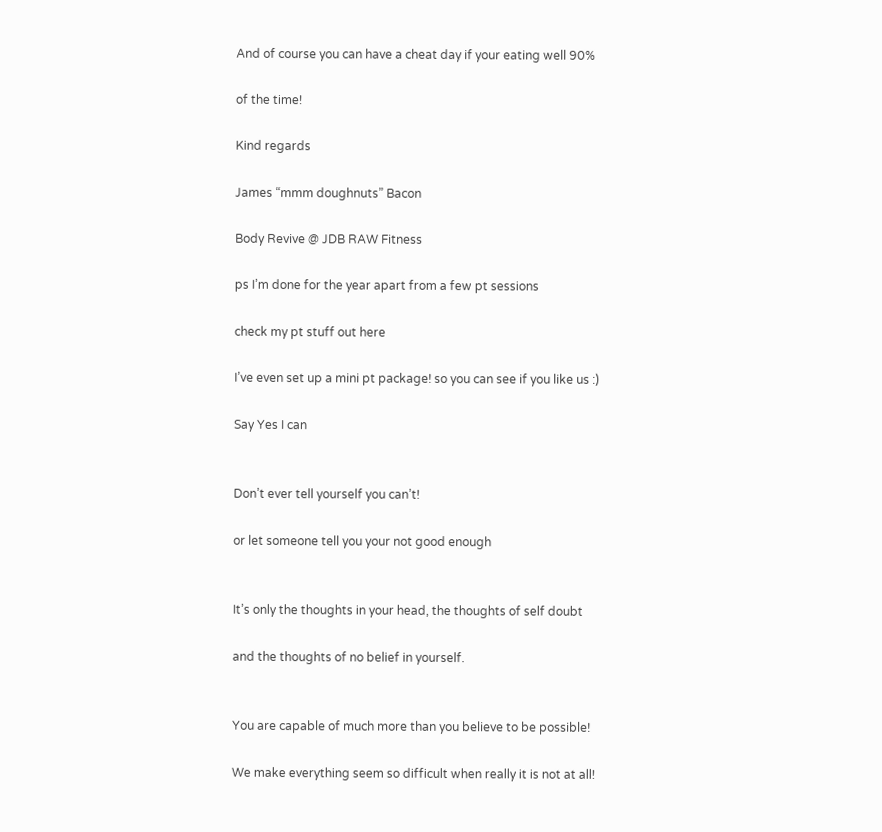And of course you can have a cheat day if your eating well 90%

of the time!

Kind regards

James “mmm doughnuts” Bacon

Body Revive @ JDB RAW Fitness

ps I’m done for the year apart from a few pt sessions

check my pt stuff out here

I’ve even set up a mini pt package! so you can see if you like us :)

Say Yes I can


Don’t ever tell yourself you can’t!

or let someone tell you your not good enough


It’s only the thoughts in your head, the thoughts of self doubt

and the thoughts of no belief in yourself.


You are capable of much more than you believe to be possible!

We make everything seem so difficult when really it is not at all!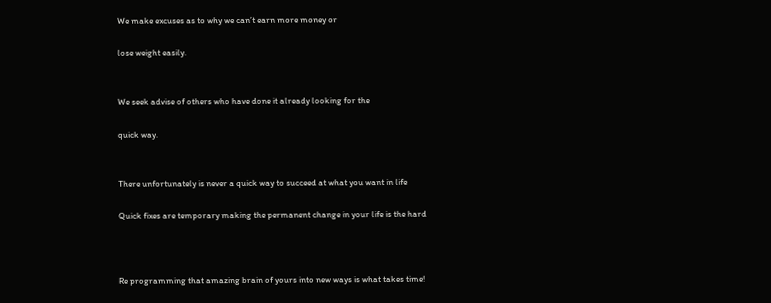We make excuses as to why we can’t earn more money or

lose weight easily.


We seek advise of others who have done it already looking for the

quick way.


There unfortunately is never a quick way to succeed at what you want in life

Quick fixes are temporary making the permanent change in your life is the hard



Re programming that amazing brain of yours into new ways is what takes time!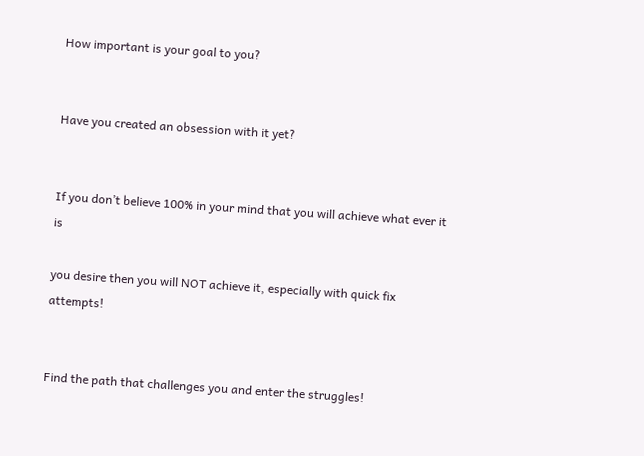How important is your goal to you?


Have you created an obsession with it yet?


If you don’t believe 100% in your mind that you will achieve what ever it is

you desire then you will NOT achieve it, especially with quick fix attempts!


Find the path that challenges you and enter the struggles!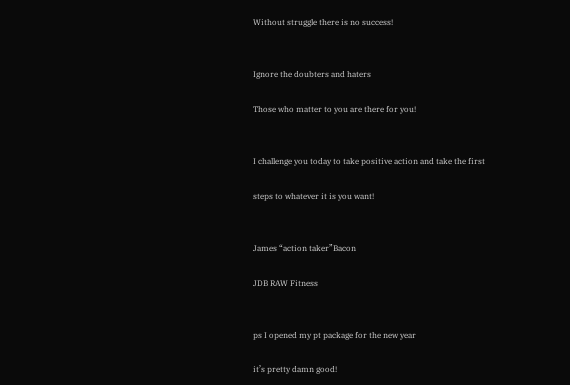Without struggle there is no success!


Ignore the doubters and haters

Those who matter to you are there for you!


I challenge you today to take positive action and take the first

steps to whatever it is you want!


James “action taker”Bacon

JDB RAW Fitness


ps I opened my pt package for the new year

it’s pretty damn good!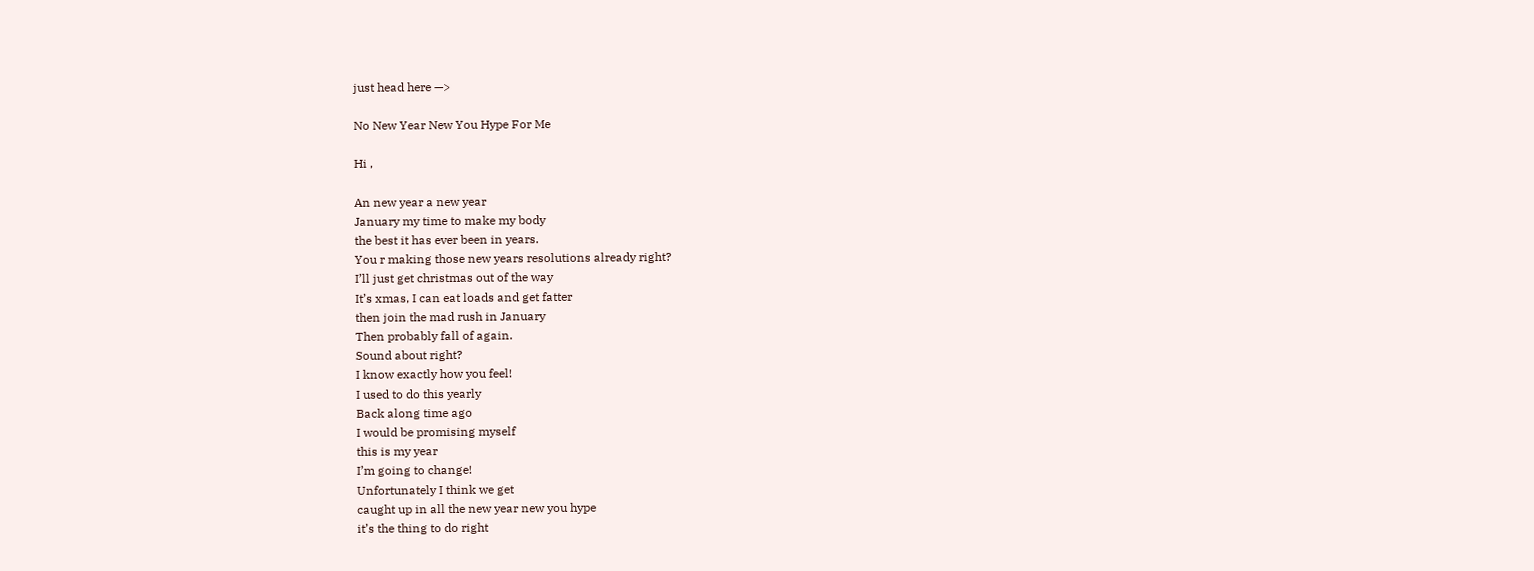just head here —>

No New Year New You Hype For Me

Hi ,

An new year a new year
January my time to make my body
the best it has ever been in years.
You r making those new years resolutions already right?
I’ll just get christmas out of the way
It’s xmas, I can eat loads and get fatter
then join the mad rush in January
Then probably fall of again.
Sound about right?
I know exactly how you feel!
I used to do this yearly
Back along time ago
I would be promising myself
this is my year
I’m going to change!
Unfortunately I think we get
caught up in all the new year new you hype
it’s the thing to do right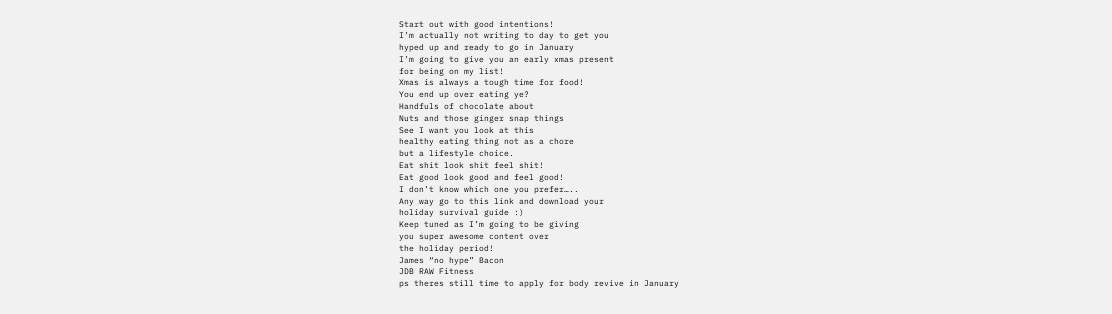Start out with good intentions!
I’m actually not writing to day to get you
hyped up and ready to go in January
I’m going to give you an early xmas present
for being on my list!
Xmas is always a tough time for food!
You end up over eating ye?
Handfuls of chocolate about
Nuts and those ginger snap things
See I want you look at this
healthy eating thing not as a chore
but a lifestyle choice.
Eat shit look shit feel shit!
Eat good look good and feel good!
I don’t know which one you prefer…..
Any way go to this link and download your
holiday survival guide :)
Keep tuned as I’m going to be giving
you super awesome content over
the holiday period!
James “no hype” Bacon
JDB RAW Fitness
ps theres still time to apply for body revive in January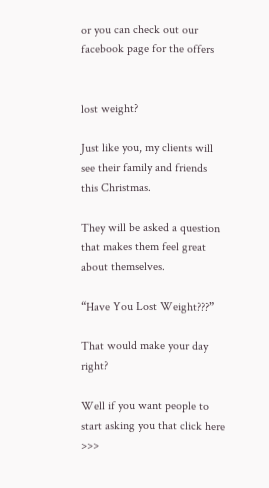or you can check out our facebook page for the offers


lost weight?

Just like you, my clients will see their family and friends this Christmas.

They will be asked a question that makes them feel great about themselves.

“Have You Lost Weight???”

That would make your day right?

Well if you want people to start asking you that click here >>>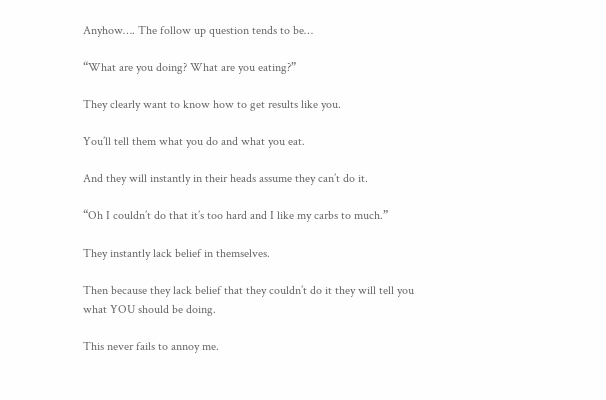Anyhow…. The follow up question tends to be…

“What are you doing? What are you eating?”

They clearly want to know how to get results like you.

You’ll tell them what you do and what you eat.

And they will instantly in their heads assume they can’t do it.

“Oh I couldn’t do that it’s too hard and I like my carbs to much.”

They instantly lack belief in themselves.

Then because they lack belief that they couldn’t do it they will tell you what YOU should be doing.

This never fails to annoy me.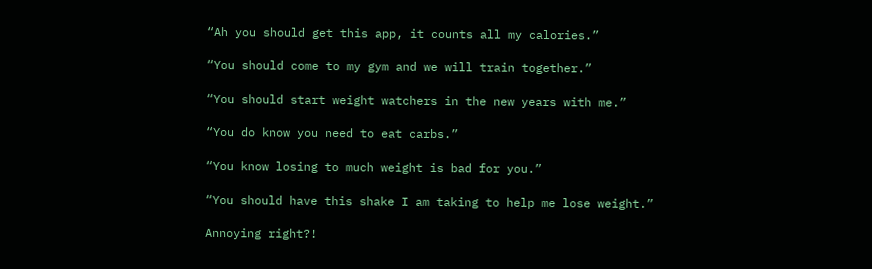“Ah you should get this app, it counts all my calories.”

“You should come to my gym and we will train together.”

“You should start weight watchers in the new years with me.”

“You do know you need to eat carbs.”

“You know losing to much weight is bad for you.”

“You should have this shake I am taking to help me lose weight.”

Annoying right?!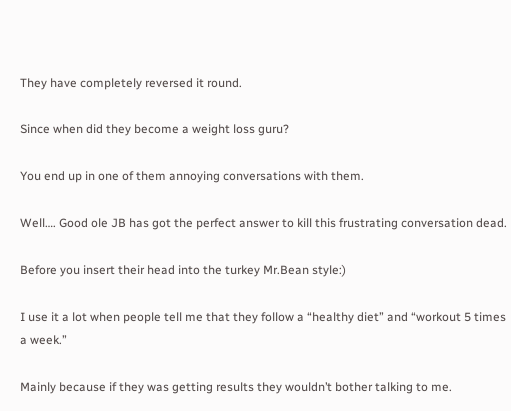They have completely reversed it round.

Since when did they become a weight loss guru?

You end up in one of them annoying conversations with them.

Well…. Good ole JB has got the perfect answer to kill this frustrating conversation dead.

Before you insert their head into the turkey Mr.Bean style:)

I use it a lot when people tell me that they follow a “healthy diet” and “workout 5 times a week.”

Mainly because if they was getting results they wouldn’t bother talking to me.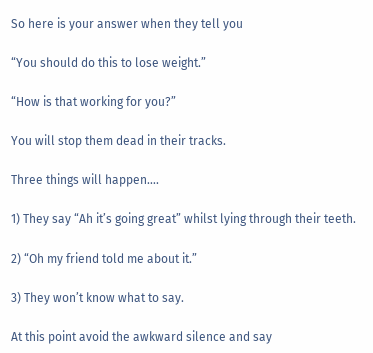So here is your answer when they tell you

“You should do this to lose weight.”

“How is that working for you?”

You will stop them dead in their tracks.

Three things will happen….

1) They say “Ah it’s going great” whilst lying through their teeth.

2) “Oh my friend told me about it.”

3) They won’t know what to say.

At this point avoid the awkward silence and say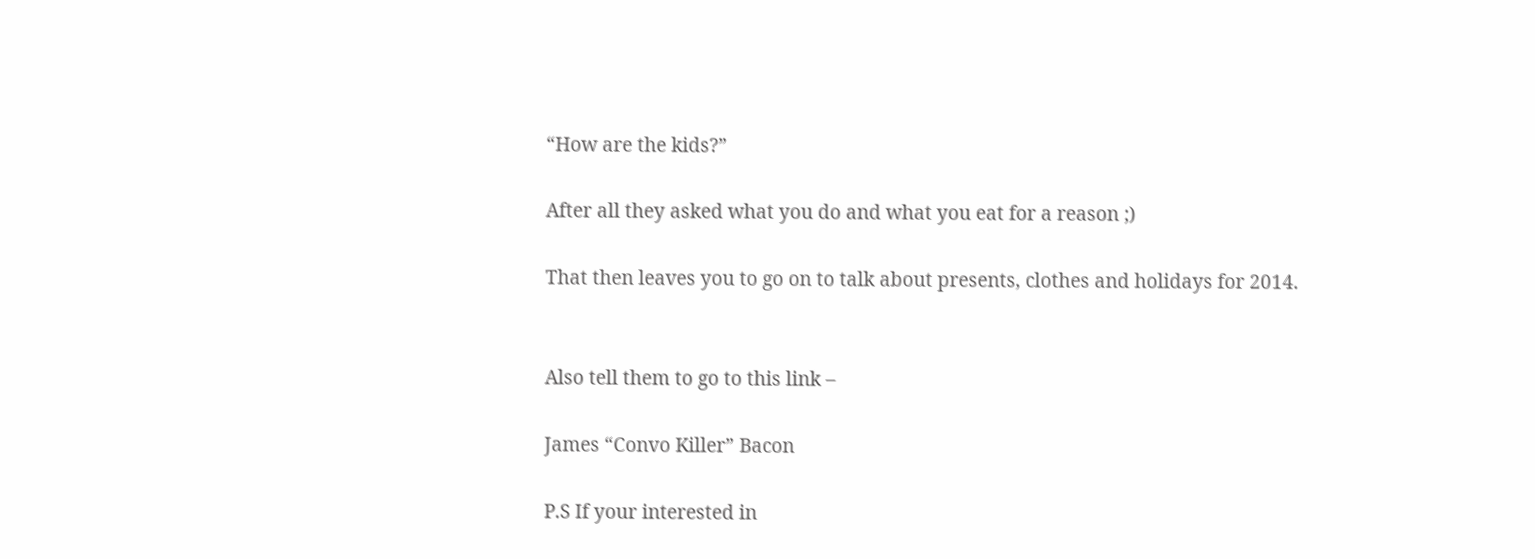“How are the kids?”

After all they asked what you do and what you eat for a reason ;)

That then leaves you to go on to talk about presents, clothes and holidays for 2014.


Also tell them to go to this link –

James “Convo Killer” Bacon

P.S If your interested in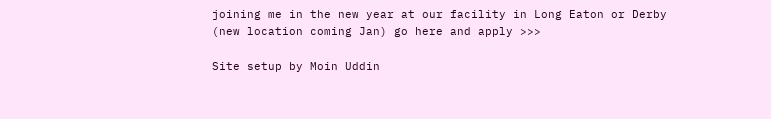joining me in the new year at our facility in Long Eaton or Derby (new location coming Jan) go here and apply >>>

Site setup by Moin Uddin